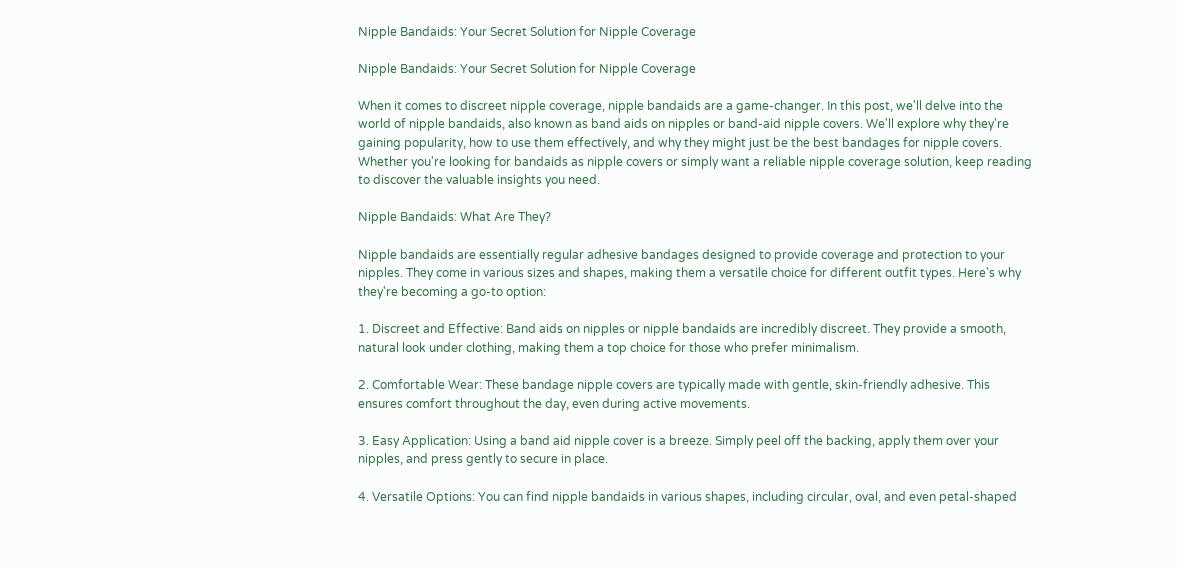Nipple Bandaids: Your Secret Solution for Nipple Coverage

Nipple Bandaids: Your Secret Solution for Nipple Coverage

When it comes to discreet nipple coverage, nipple bandaids are a game-changer. In this post, we'll delve into the world of nipple bandaids, also known as band aids on nipples or band-aid nipple covers. We'll explore why they're gaining popularity, how to use them effectively, and why they might just be the best bandages for nipple covers. Whether you're looking for bandaids as nipple covers or simply want a reliable nipple coverage solution, keep reading to discover the valuable insights you need.

Nipple Bandaids: What Are They?

Nipple bandaids are essentially regular adhesive bandages designed to provide coverage and protection to your nipples. They come in various sizes and shapes, making them a versatile choice for different outfit types. Here's why they're becoming a go-to option:

1. Discreet and Effective: Band aids on nipples or nipple bandaids are incredibly discreet. They provide a smooth, natural look under clothing, making them a top choice for those who prefer minimalism.

2. Comfortable Wear: These bandage nipple covers are typically made with gentle, skin-friendly adhesive. This ensures comfort throughout the day, even during active movements.

3. Easy Application: Using a band aid nipple cover is a breeze. Simply peel off the backing, apply them over your nipples, and press gently to secure in place.

4. Versatile Options: You can find nipple bandaids in various shapes, including circular, oval, and even petal-shaped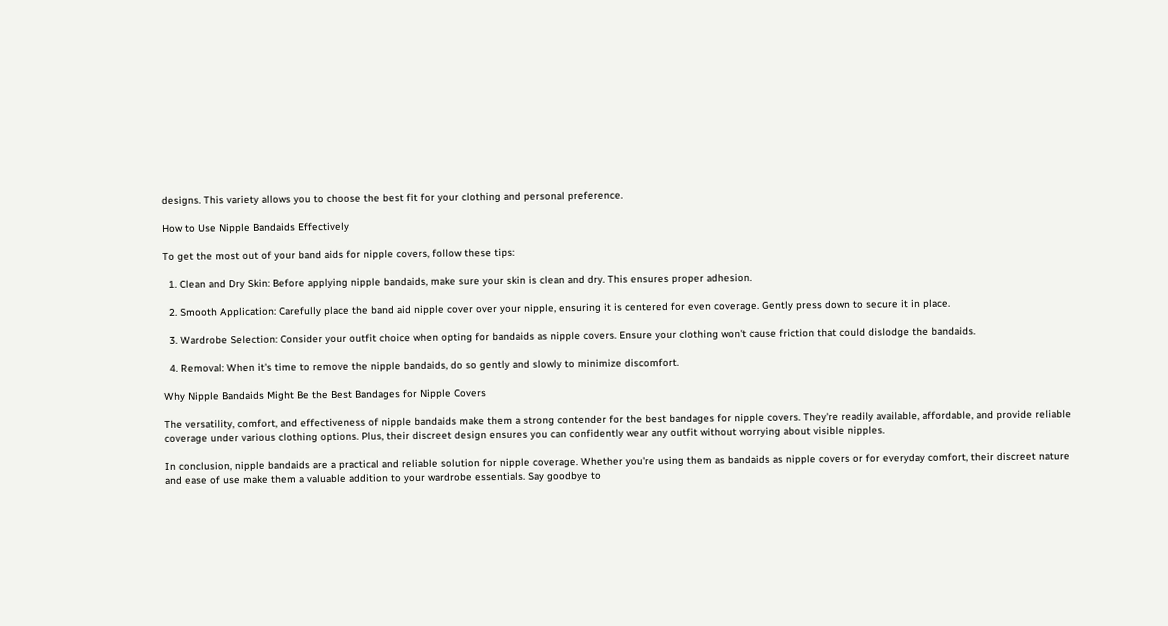designs. This variety allows you to choose the best fit for your clothing and personal preference.

How to Use Nipple Bandaids Effectively

To get the most out of your band aids for nipple covers, follow these tips:

  1. Clean and Dry Skin: Before applying nipple bandaids, make sure your skin is clean and dry. This ensures proper adhesion.

  2. Smooth Application: Carefully place the band aid nipple cover over your nipple, ensuring it is centered for even coverage. Gently press down to secure it in place.

  3. Wardrobe Selection: Consider your outfit choice when opting for bandaids as nipple covers. Ensure your clothing won't cause friction that could dislodge the bandaids.

  4. Removal: When it's time to remove the nipple bandaids, do so gently and slowly to minimize discomfort.

Why Nipple Bandaids Might Be the Best Bandages for Nipple Covers

The versatility, comfort, and effectiveness of nipple bandaids make them a strong contender for the best bandages for nipple covers. They're readily available, affordable, and provide reliable coverage under various clothing options. Plus, their discreet design ensures you can confidently wear any outfit without worrying about visible nipples.

In conclusion, nipple bandaids are a practical and reliable solution for nipple coverage. Whether you're using them as bandaids as nipple covers or for everyday comfort, their discreet nature and ease of use make them a valuable addition to your wardrobe essentials. Say goodbye to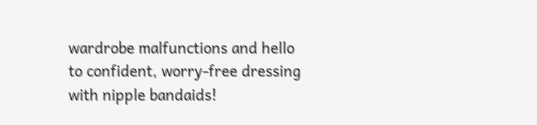wardrobe malfunctions and hello to confident, worry-free dressing with nipple bandaids!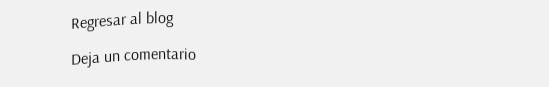Regresar al blog

Deja un comentario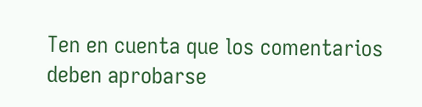Ten en cuenta que los comentarios deben aprobarse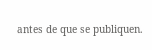antes de que se publiquen.